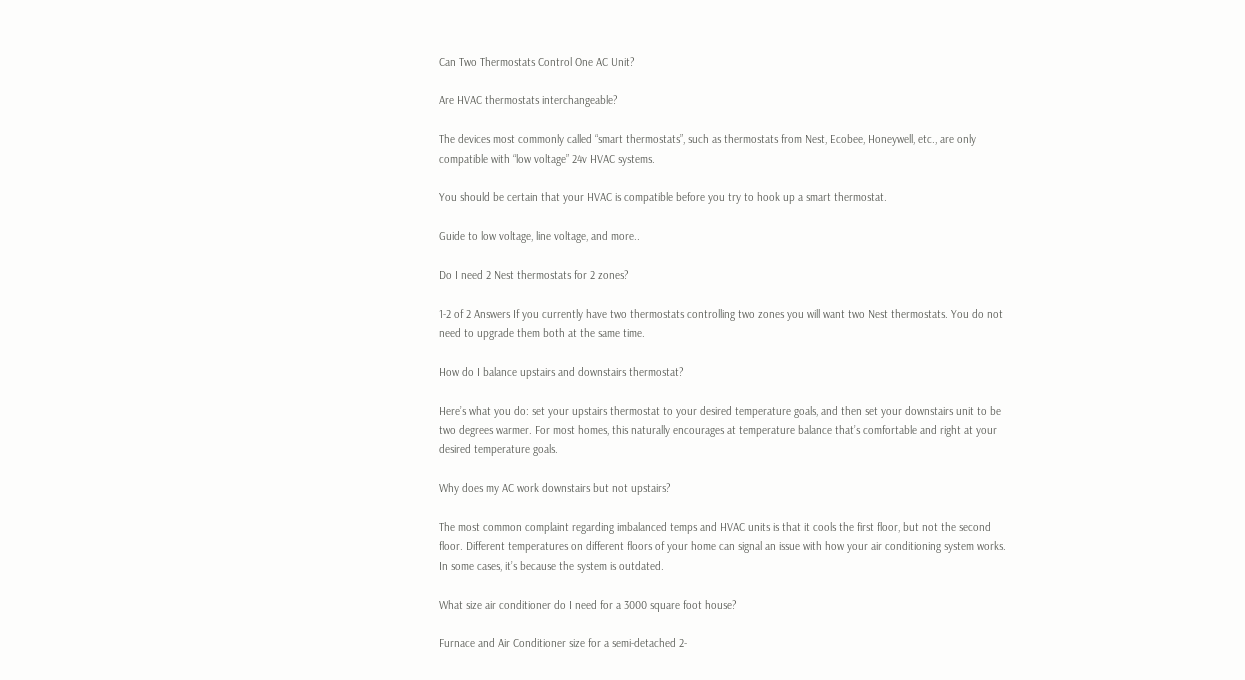Can Two Thermostats Control One AC Unit?

Are HVAC thermostats interchangeable?

The devices most commonly called “smart thermostats”, such as thermostats from Nest, Ecobee, Honeywell, etc., are only compatible with “low voltage” 24v HVAC systems.

You should be certain that your HVAC is compatible before you try to hook up a smart thermostat.

Guide to low voltage, line voltage, and more..

Do I need 2 Nest thermostats for 2 zones?

1-2 of 2 Answers If you currently have two thermostats controlling two zones you will want two Nest thermostats. You do not need to upgrade them both at the same time.

How do I balance upstairs and downstairs thermostat?

Here’s what you do: set your upstairs thermostat to your desired temperature goals, and then set your downstairs unit to be two degrees warmer. For most homes, this naturally encourages at temperature balance that’s comfortable and right at your desired temperature goals.

Why does my AC work downstairs but not upstairs?

The most common complaint regarding imbalanced temps and HVAC units is that it cools the first floor, but not the second floor. Different temperatures on different floors of your home can signal an issue with how your air conditioning system works. In some cases, it’s because the system is outdated.

What size air conditioner do I need for a 3000 square foot house?

Furnace and Air Conditioner size for a semi-detached 2-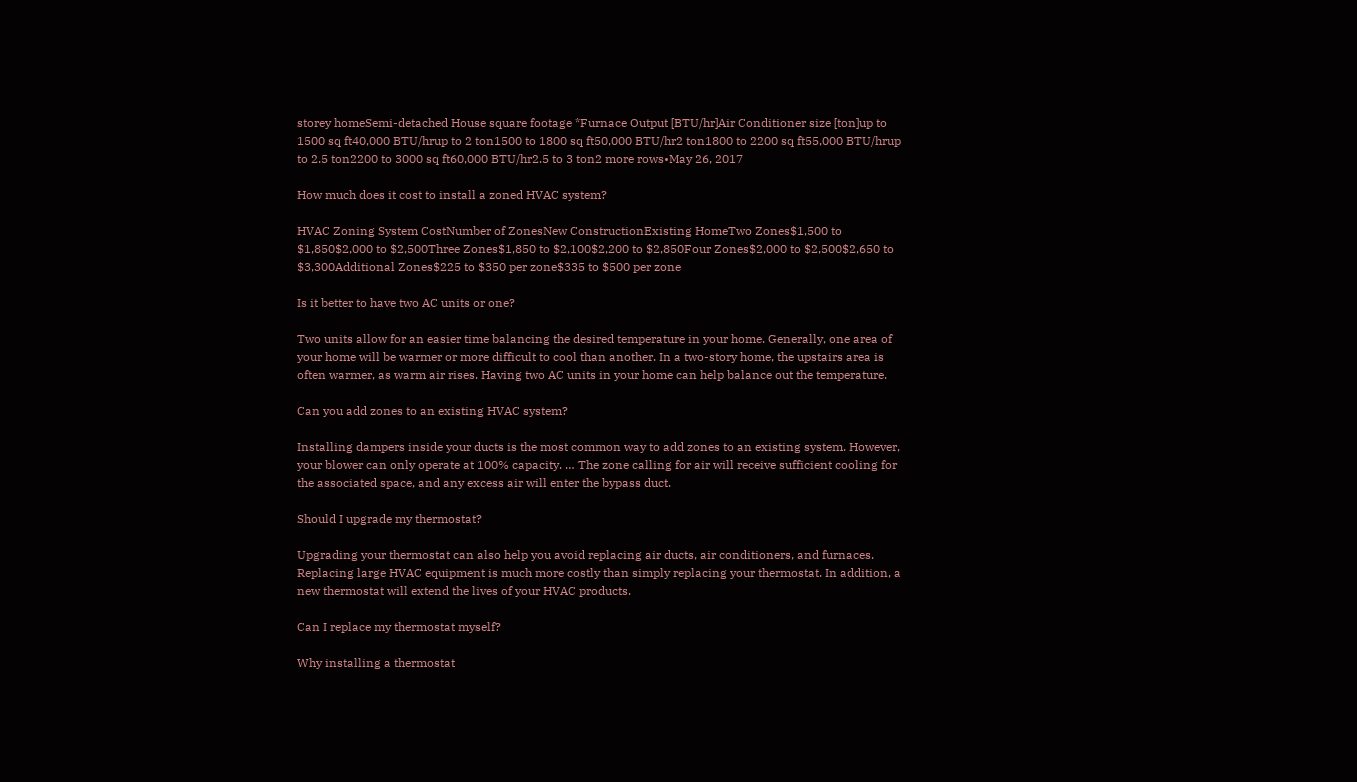storey homeSemi-detached House square footage *Furnace Output [BTU/hr]Air Conditioner size [ton]up to 1500 sq ft40,000 BTU/hrup to 2 ton1500 to 1800 sq ft50,000 BTU/hr2 ton1800 to 2200 sq ft55,000 BTU/hrup to 2.5 ton2200 to 3000 sq ft60,000 BTU/hr2.5 to 3 ton2 more rows•May 26, 2017

How much does it cost to install a zoned HVAC system?

HVAC Zoning System CostNumber of ZonesNew ConstructionExisting HomeTwo Zones$1,500 to $1,850$2,000 to $2,500Three Zones$1,850 to $2,100$2,200 to $2,850Four Zones$2,000 to $2,500$2,650 to $3,300Additional Zones$225 to $350 per zone$335 to $500 per zone

Is it better to have two AC units or one?

Two units allow for an easier time balancing the desired temperature in your home. Generally, one area of your home will be warmer or more difficult to cool than another. In a two-story home, the upstairs area is often warmer, as warm air rises. Having two AC units in your home can help balance out the temperature.

Can you add zones to an existing HVAC system?

Installing dampers inside your ducts is the most common way to add zones to an existing system. However, your blower can only operate at 100% capacity. … The zone calling for air will receive sufficient cooling for the associated space, and any excess air will enter the bypass duct.

Should I upgrade my thermostat?

Upgrading your thermostat can also help you avoid replacing air ducts, air conditioners, and furnaces. Replacing large HVAC equipment is much more costly than simply replacing your thermostat. In addition, a new thermostat will extend the lives of your HVAC products.

Can I replace my thermostat myself?

Why installing a thermostat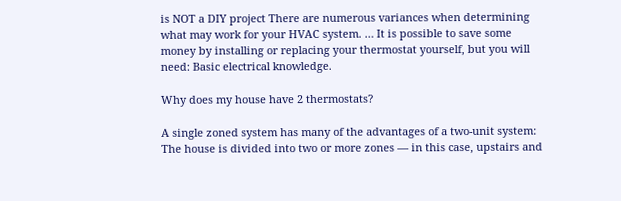is NOT a DIY project There are numerous variances when determining what may work for your HVAC system. … It is possible to save some money by installing or replacing your thermostat yourself, but you will need: Basic electrical knowledge.

Why does my house have 2 thermostats?

A single zoned system has many of the advantages of a two-unit system: The house is divided into two or more zones — in this case, upstairs and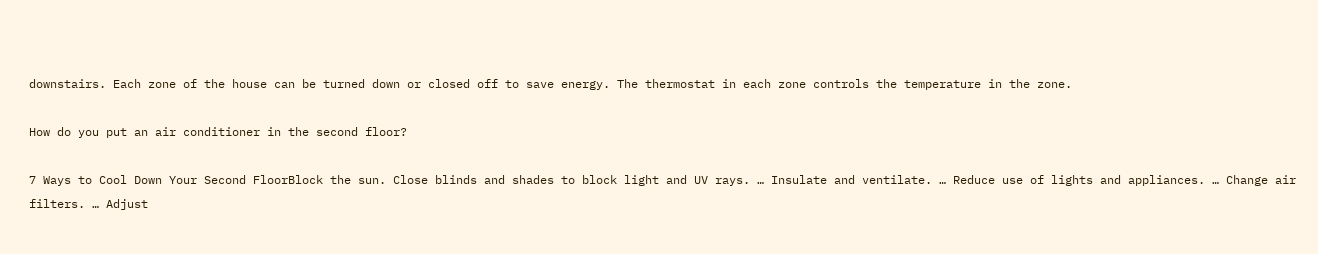downstairs. Each zone of the house can be turned down or closed off to save energy. The thermostat in each zone controls the temperature in the zone.

How do you put an air conditioner in the second floor?

7 Ways to Cool Down Your Second FloorBlock the sun. Close blinds and shades to block light and UV rays. … Insulate and ventilate. … Reduce use of lights and appliances. … Change air filters. … Adjust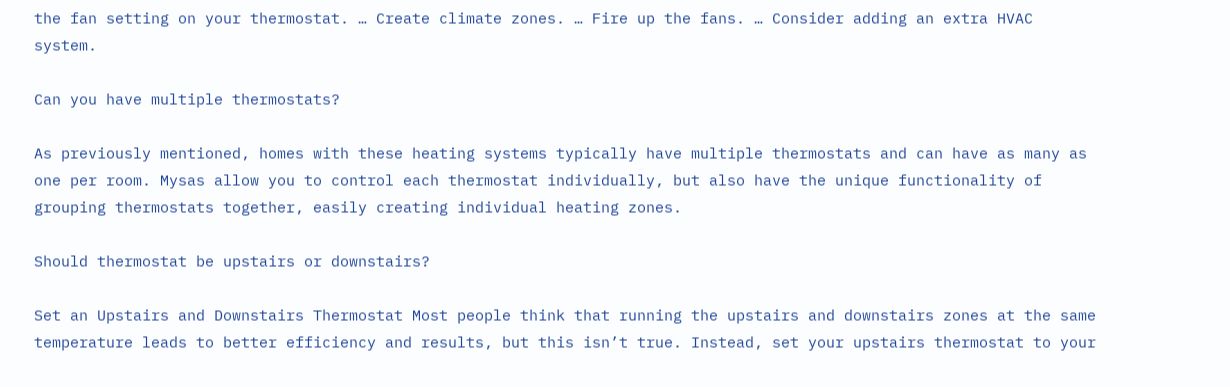the fan setting on your thermostat. … Create climate zones. … Fire up the fans. … Consider adding an extra HVAC system.

Can you have multiple thermostats?

As previously mentioned, homes with these heating systems typically have multiple thermostats and can have as many as one per room. Mysas allow you to control each thermostat individually, but also have the unique functionality of grouping thermostats together, easily creating individual heating zones.

Should thermostat be upstairs or downstairs?

Set an Upstairs and Downstairs Thermostat Most people think that running the upstairs and downstairs zones at the same temperature leads to better efficiency and results, but this isn’t true. Instead, set your upstairs thermostat to your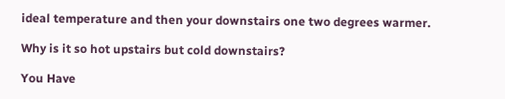ideal temperature and then your downstairs one two degrees warmer.

Why is it so hot upstairs but cold downstairs?

You Have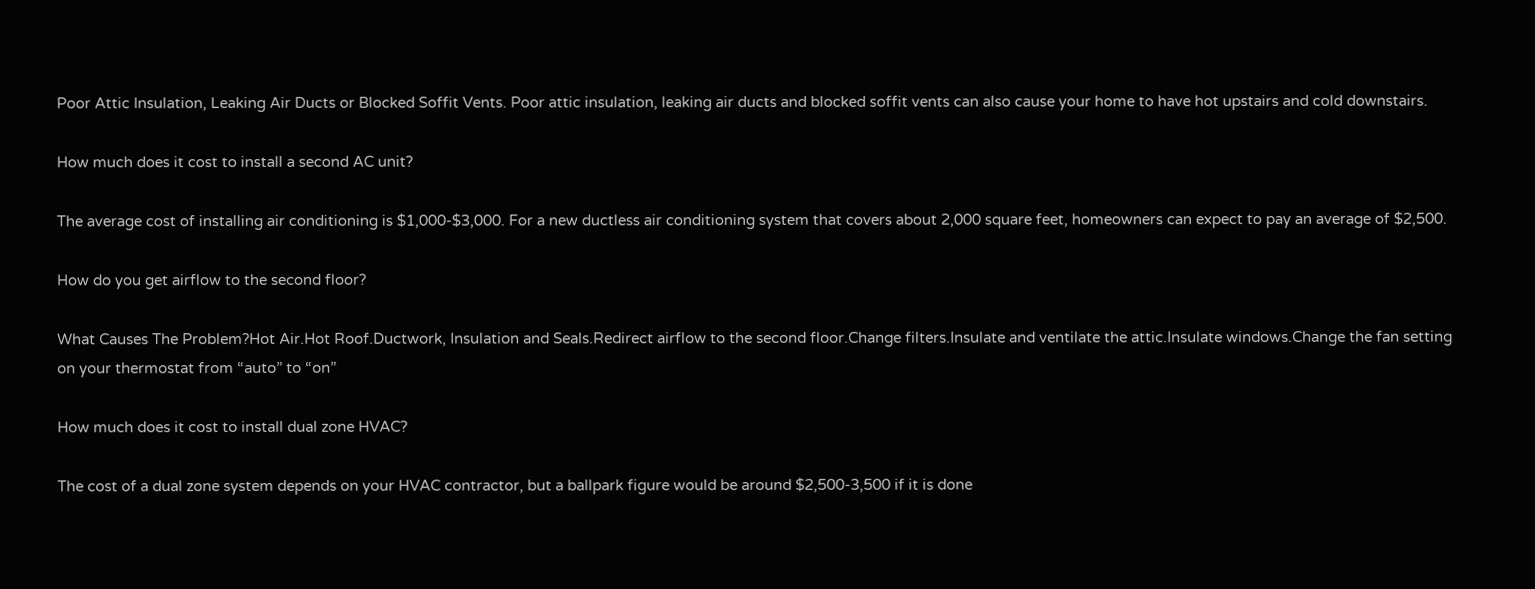Poor Attic Insulation, Leaking Air Ducts or Blocked Soffit Vents. Poor attic insulation, leaking air ducts and blocked soffit vents can also cause your home to have hot upstairs and cold downstairs.

How much does it cost to install a second AC unit?

The average cost of installing air conditioning is $1,000-$3,000. For a new ductless air conditioning system that covers about 2,000 square feet, homeowners can expect to pay an average of $2,500.

How do you get airflow to the second floor?

What Causes The Problem?Hot Air.Hot Roof.Ductwork, Insulation and Seals.Redirect airflow to the second floor.Change filters.Insulate and ventilate the attic.Insulate windows.Change the fan setting on your thermostat from “auto” to “on”

How much does it cost to install dual zone HVAC?

The cost of a dual zone system depends on your HVAC contractor, but a ballpark figure would be around $2,500-3,500 if it is done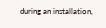during an installation,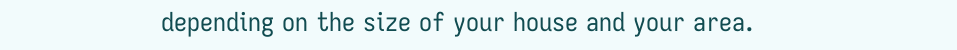depending on the size of your house and your area.